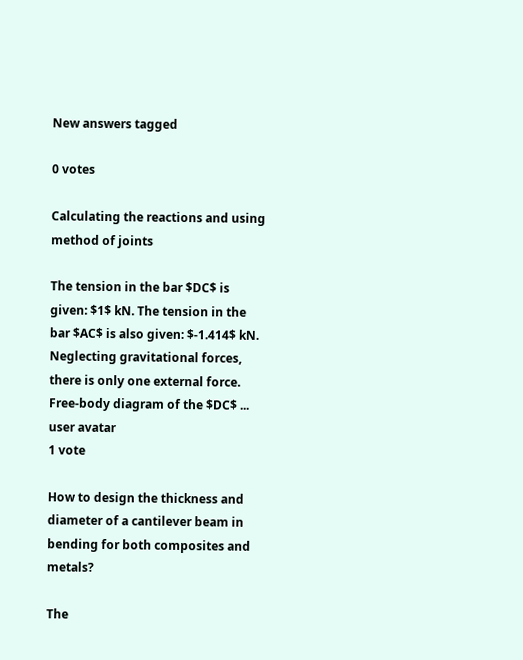New answers tagged

0 votes

Calculating the reactions and using method of joints

The tension in the bar $DC$ is given: $1$ kN. The tension in the bar $AC$ is also given: $-1.414$ kN. Neglecting gravitational forces, there is only one external force. Free-body diagram of the $DC$ ...
user avatar
1 vote

How to design the thickness and diameter of a cantilever beam in bending for both composites and metals?

The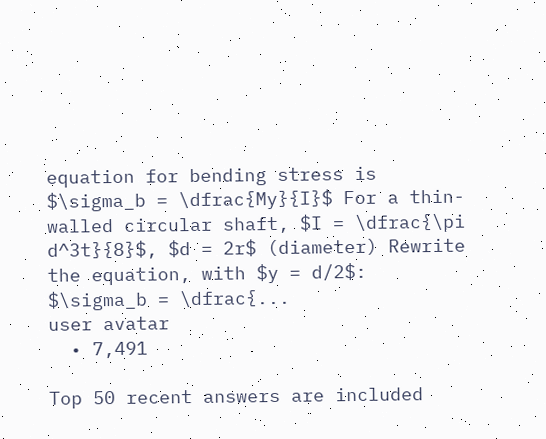equation for bending stress is $\sigma_b = \dfrac{My}{I}$ For a thin-walled circular shaft, $I = \dfrac{\pi d^3t}{8}$, $d = 2r$ (diameter) Rewrite the equation, with $y = d/2$: $\sigma_b = \dfrac{...
user avatar
  • 7,491

Top 50 recent answers are included